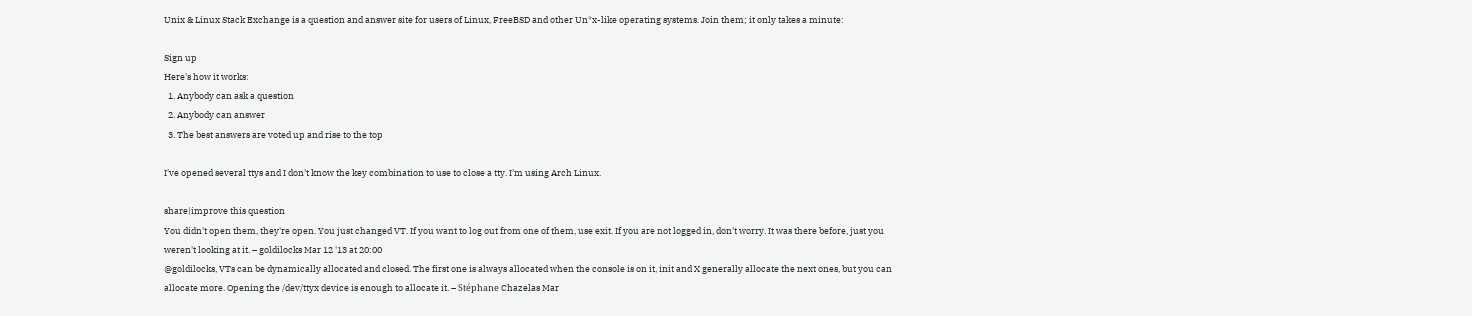Unix & Linux Stack Exchange is a question and answer site for users of Linux, FreeBSD and other Un*x-like operating systems. Join them; it only takes a minute:

Sign up
Here's how it works:
  1. Anybody can ask a question
  2. Anybody can answer
  3. The best answers are voted up and rise to the top

I've opened several ttys and I don't know the key combination to use to close a tty. I'm using Arch Linux.

share|improve this question
You didn't open them, they're open. You just changed VT. If you want to log out from one of them, use exit. If you are not logged in, don't worry. It was there before, just you weren't looking at it. – goldilocks Mar 12 '13 at 20:00
@goldilocks, VTs can be dynamically allocated and closed. The first one is always allocated when the console is on it, init and X generally allocate the next ones, but you can allocate more. Opening the /dev/ttyx device is enough to allocate it. – Stéphane Chazelas Mar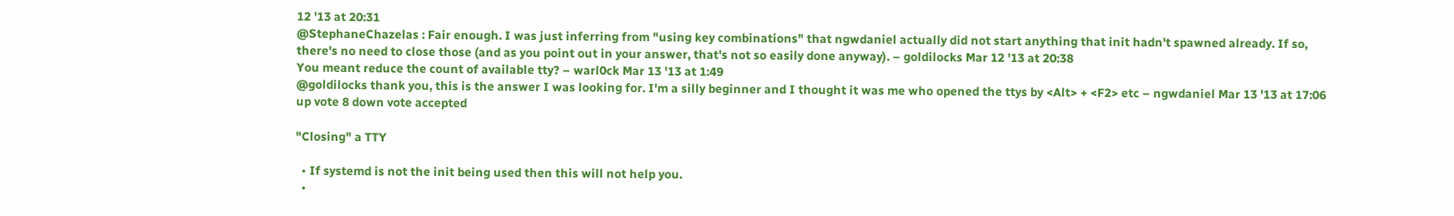12 '13 at 20:31
@StephaneChazelas : Fair enough. I was just inferring from "using key combinations" that ngwdaniel actually did not start anything that init hadn't spawned already. If so, there's no need to close those (and as you point out in your answer, that's not so easily done anyway). – goldilocks Mar 12 '13 at 20:38
You meant reduce the count of available tty? – warl0ck Mar 13 '13 at 1:49
@goldilocks thank you, this is the answer I was looking for. I'm a silly beginner and I thought it was me who opened the ttys by <Alt> + <F2> etc – ngwdaniel Mar 13 '13 at 17:06
up vote 8 down vote accepted

"Closing" a TTY

  • If systemd is not the init being used then this will not help you.
  •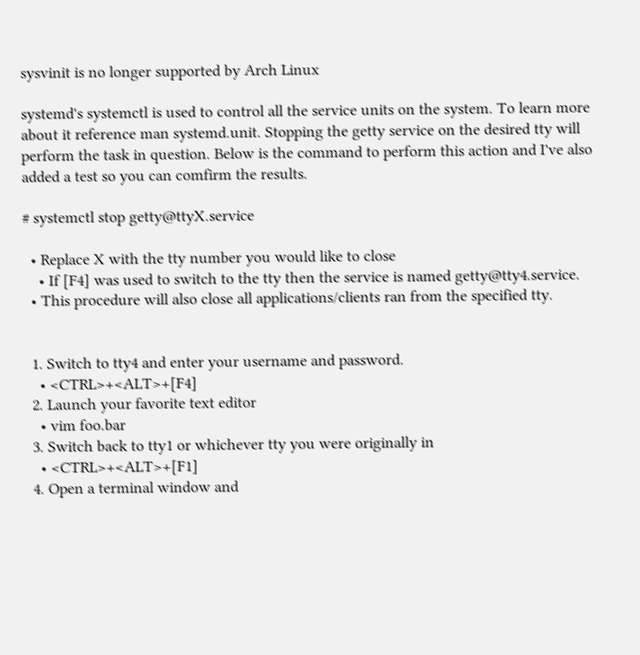sysvinit is no longer supported by Arch Linux

systemd's systemctl is used to control all the service units on the system. To learn more about it reference man systemd.unit. Stopping the getty service on the desired tty will perform the task in question. Below is the command to perform this action and I've also added a test so you can comfirm the results.

# systemctl stop getty@ttyX.service

  • Replace X with the tty number you would like to close
    • If [F4] was used to switch to the tty then the service is named getty@tty4.service.
  • This procedure will also close all applications/clients ran from the specified tty.


  1. Switch to tty4 and enter your username and password.
    • <CTRL>+<ALT>+[F4]
  2. Launch your favorite text editor
    • vim foo.bar
  3. Switch back to tty1 or whichever tty you were originally in
    • <CTRL>+<ALT>+[F1]
  4. Open a terminal window and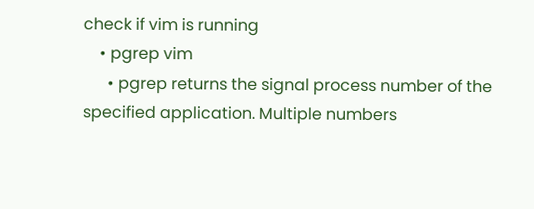check if vim is running
    • pgrep vim
      • pgrep returns the signal process number of the specified application. Multiple numbers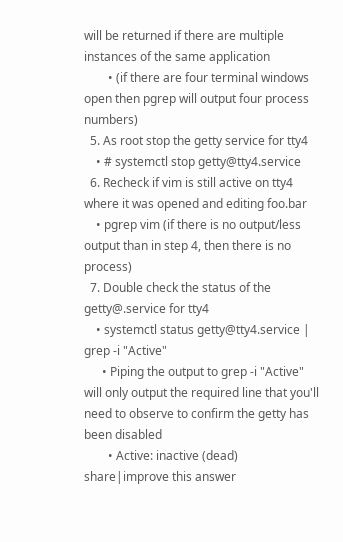will be returned if there are multiple instances of the same application
        • (if there are four terminal windows open then pgrep will output four process numbers)
  5. As root stop the getty service for tty4
    • # systemctl stop getty@tty4.service
  6. Recheck if vim is still active on tty4 where it was opened and editing foo.bar
    • pgrep vim (if there is no output/less output than in step 4, then there is no process)
  7. Double check the status of the getty@.service for tty4
    • systemctl status getty@tty4.service | grep -i "Active"
      • Piping the output to grep -i "Active" will only output the required line that you'll need to observe to confirm the getty has been disabled
        • Active: inactive (dead)
share|improve this answer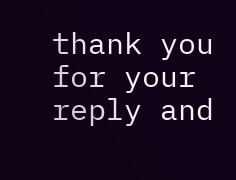thank you for your reply and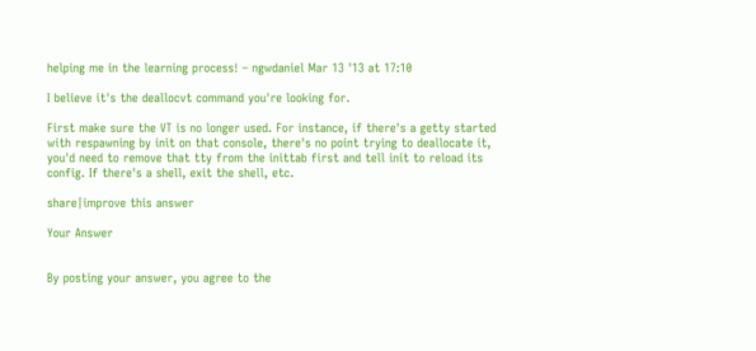helping me in the learning process! – ngwdaniel Mar 13 '13 at 17:10

I believe it's the deallocvt command you're looking for.

First make sure the VT is no longer used. For instance, if there's a getty started with respawning by init on that console, there's no point trying to deallocate it, you'd need to remove that tty from the inittab first and tell init to reload its config. If there's a shell, exit the shell, etc.

share|improve this answer

Your Answer


By posting your answer, you agree to the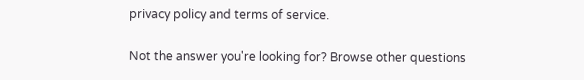privacy policy and terms of service.

Not the answer you're looking for? Browse other questions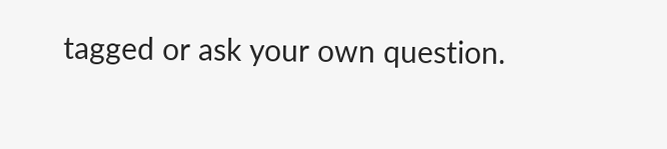tagged or ask your own question.